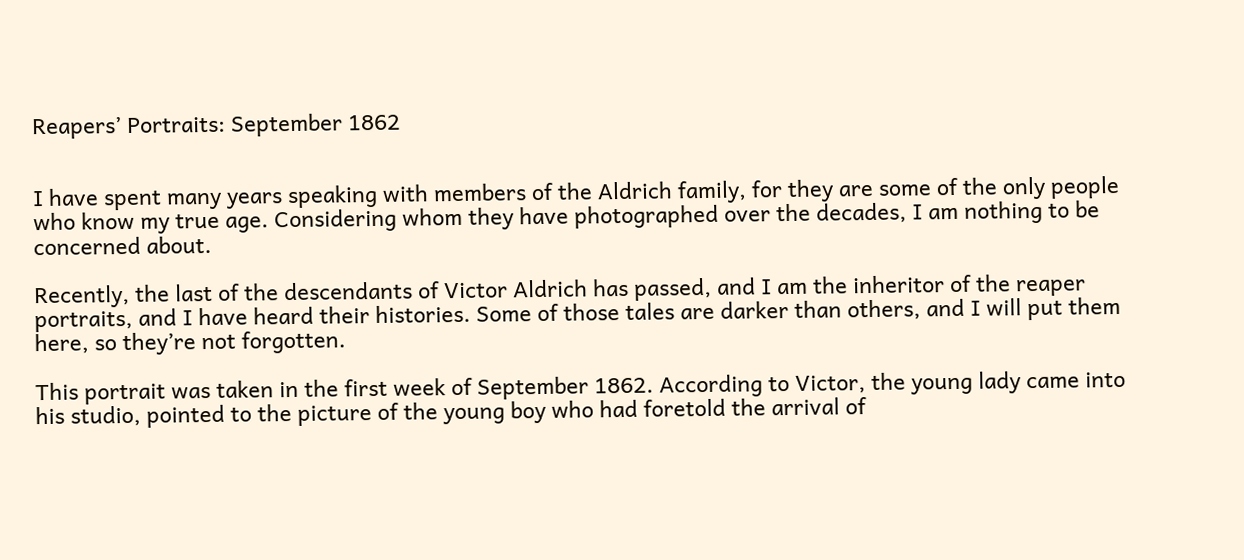Reapers’ Portraits: September 1862


I have spent many years speaking with members of the Aldrich family, for they are some of the only people who know my true age. Considering whom they have photographed over the decades, I am nothing to be concerned about.

Recently, the last of the descendants of Victor Aldrich has passed, and I am the inheritor of the reaper portraits, and I have heard their histories. Some of those tales are darker than others, and I will put them here, so they’re not forgotten.

This portrait was taken in the first week of September 1862. According to Victor, the young lady came into his studio, pointed to the picture of the young boy who had foretold the arrival of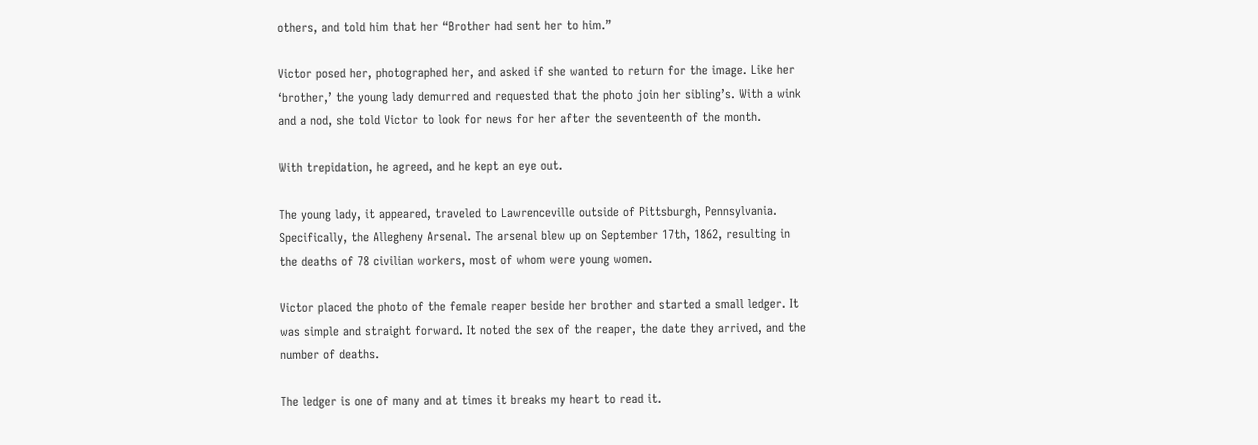others, and told him that her “Brother had sent her to him.”

Victor posed her, photographed her, and asked if she wanted to return for the image. Like her ‘brother,’ the young lady demurred and requested that the photo join her sibling’s. With a wink and a nod, she told Victor to look for news for her after the seventeenth of the month.

With trepidation, he agreed, and he kept an eye out.

The young lady, it appeared, traveled to Lawrenceville outside of Pittsburgh, Pennsylvania. Specifically, the Allegheny Arsenal. The arsenal blew up on September 17th, 1862, resulting in the deaths of 78 civilian workers, most of whom were young women.

Victor placed the photo of the female reaper beside her brother and started a small ledger. It was simple and straight forward. It noted the sex of the reaper, the date they arrived, and the number of deaths.

The ledger is one of many and at times it breaks my heart to read it.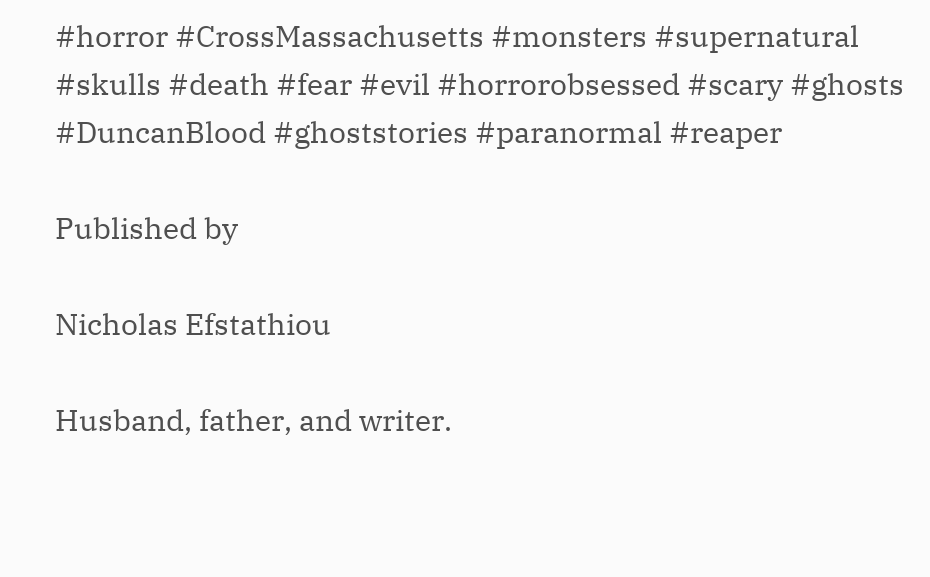#horror #CrossMassachusetts #monsters #supernatural #skulls #death #fear #evil #horrorobsessed #scary #ghosts #DuncanBlood #ghoststories #paranormal #reaper

Published by

Nicholas Efstathiou

Husband, father, and writer.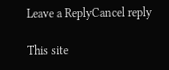Leave a ReplyCancel reply

This site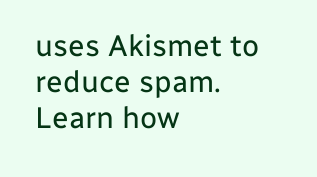uses Akismet to reduce spam. Learn how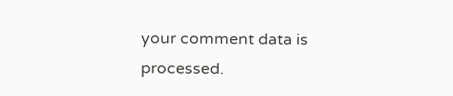your comment data is processed.